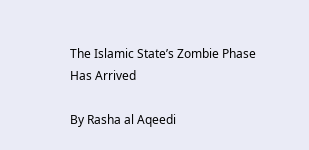The Islamic State’s Zombie Phase Has Arrived

By Rasha al Aqeedi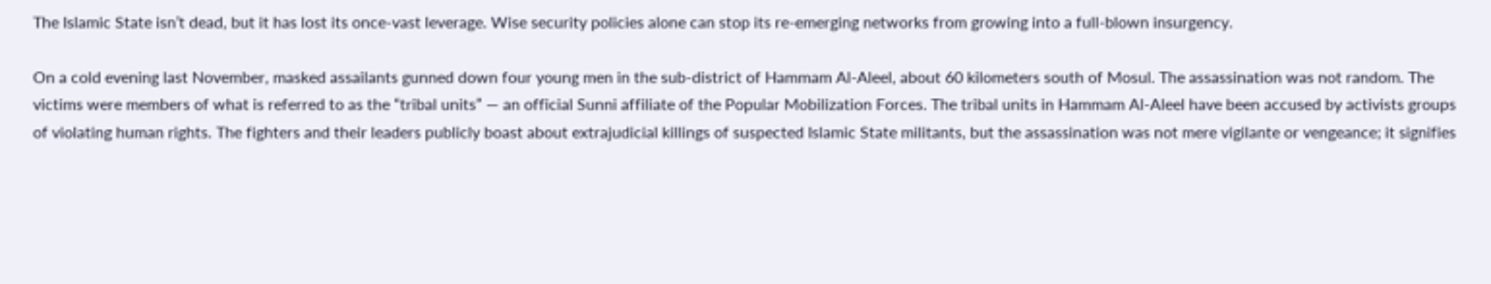The Islamic State isn’t dead, but it has lost its once-vast leverage. Wise security policies alone can stop its re-emerging networks from growing into a full-blown insurgency.

On a cold evening last November, masked assailants gunned down four young men in the sub-district of Hammam Al-Aleel, about 60 kilometers south of Mosul. The assassination was not random. The victims were members of what is referred to as the “tribal units” — an official Sunni affiliate of the Popular Mobilization Forces. The tribal units in Hammam Al-Aleel have been accused by activists groups of violating human rights. The fighters and their leaders publicly boast about extrajudicial killings of suspected Islamic State militants, but the assassination was not mere vigilante or vengeance; it signifies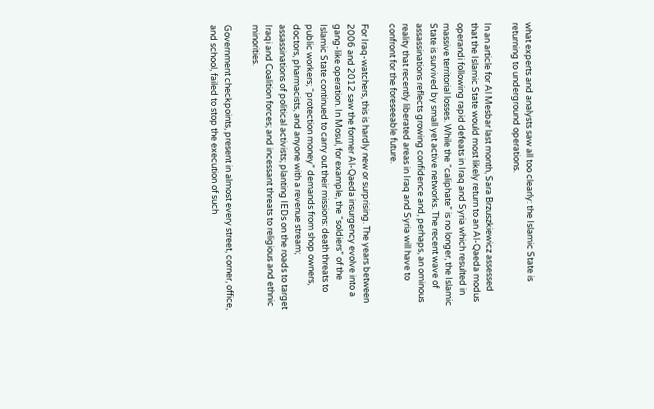what experts and analysts saw all too clearly: the Islamic State is returning to underground operations.

In an article for Al Mesbar last month, Sara Brzuszkiewicz assessed that the Islamic State would most likely return to an Al-Qaeda modus operandi following rapid defeats in Iraq and Syria which resulted in massive territorial losses. While the “caliphate” is no longer, the Islamic State is survived by small yet active networks. The recent wave of assassinations reflects growing confidence and, perhaps, an ominous reality that recently liberated areas in Iraq and Syria will have to confront for the foreseeable future.

For Iraq-watchers, this is hardly new or surprising. The years between 2006 and 2012 saw the former Al-Qaeda insurgency evolve into a gang-like operation. In Mosul, for example, the “soldiers” of the Islamic State continued to carry out their missions: death threats to public workers; “protection money” demands from shop owners, doctors, pharmacists, and anyone with a revenue stream; assassinations of political activists; planting IEDs on the roads to target Iraqi and Coalition forces; and incessant threats to religious and ethnic minorities.

Government checkpoints, present in almost every street, corner, office, and school, failed to stop the execution of such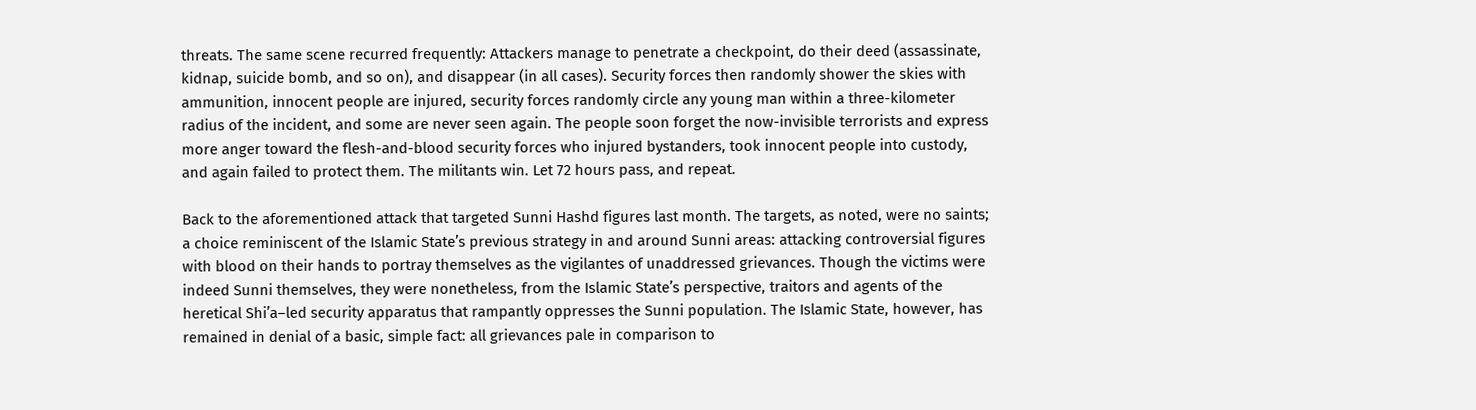threats. The same scene recurred frequently: Attackers manage to penetrate a checkpoint, do their deed (assassinate, kidnap, suicide bomb, and so on), and disappear (in all cases). Security forces then randomly shower the skies with ammunition, innocent people are injured, security forces randomly circle any young man within a three-kilometer radius of the incident, and some are never seen again. The people soon forget the now-invisible terrorists and express more anger toward the flesh-and-blood security forces who injured bystanders, took innocent people into custody, and again failed to protect them. The militants win. Let 72 hours pass, and repeat.

Back to the aforementioned attack that targeted Sunni Hashd figures last month. The targets, as noted, were no saints; a choice reminiscent of the Islamic State’s previous strategy in and around Sunni areas: attacking controversial figures with blood on their hands to portray themselves as the vigilantes of unaddressed grievances. Though the victims were indeed Sunni themselves, they were nonetheless, from the Islamic State’s perspective, traitors and agents of the heretical Shi’a–led security apparatus that rampantly oppresses the Sunni population. The Islamic State, however, has remained in denial of a basic, simple fact: all grievances pale in comparison to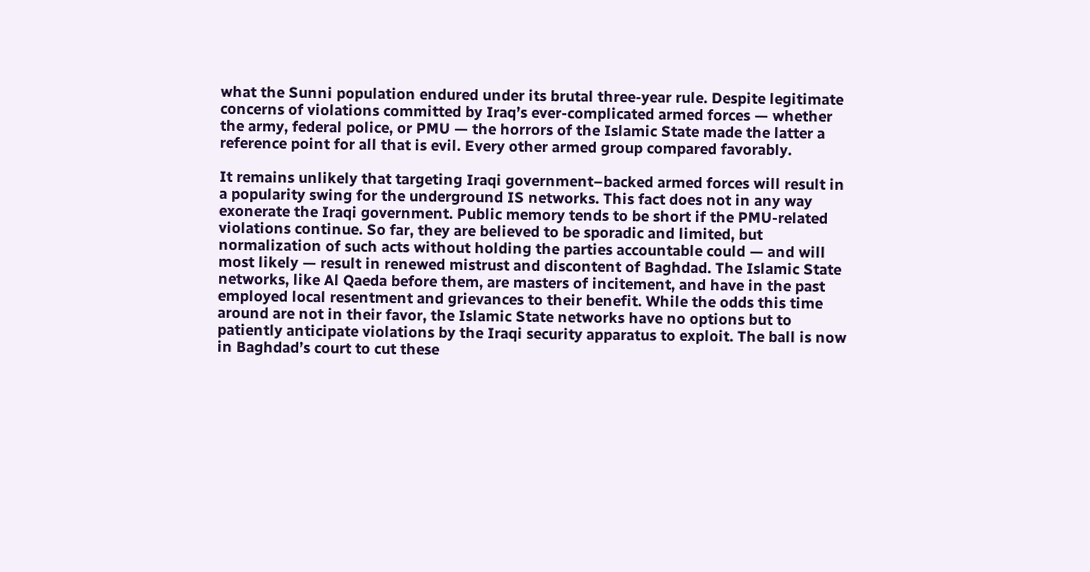what the Sunni population endured under its brutal three-year rule. Despite legitimate concerns of violations committed by Iraq’s ever-complicated armed forces — whether the army, federal police, or PMU — the horrors of the Islamic State made the latter a reference point for all that is evil. Every other armed group compared favorably.

It remains unlikely that targeting Iraqi government–backed armed forces will result in a popularity swing for the underground IS networks. This fact does not in any way exonerate the Iraqi government. Public memory tends to be short if the PMU-related violations continue. So far, they are believed to be sporadic and limited, but normalization of such acts without holding the parties accountable could — and will most likely — result in renewed mistrust and discontent of Baghdad. The Islamic State networks, like Al Qaeda before them, are masters of incitement, and have in the past employed local resentment and grievances to their benefit. While the odds this time around are not in their favor, the Islamic State networks have no options but to patiently anticipate violations by the Iraqi security apparatus to exploit. The ball is now in Baghdad’s court to cut these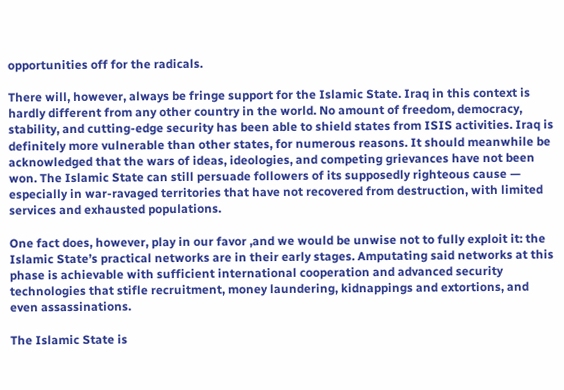opportunities off for the radicals.

There will, however, always be fringe support for the Islamic State. Iraq in this context is hardly different from any other country in the world. No amount of freedom, democracy, stability, and cutting-edge security has been able to shield states from ISIS activities. Iraq is definitely more vulnerable than other states, for numerous reasons. It should meanwhile be acknowledged that the wars of ideas, ideologies, and competing grievances have not been won. The Islamic State can still persuade followers of its supposedly righteous cause — especially in war-ravaged territories that have not recovered from destruction, with limited services and exhausted populations.

One fact does, however, play in our favor ,and we would be unwise not to fully exploit it: the Islamic State’s practical networks are in their early stages. Amputating said networks at this phase is achievable with sufficient international cooperation and advanced security technologies that stifle recruitment, money laundering, kidnappings and extortions, and even assassinations.

The Islamic State is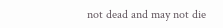not dead and may not die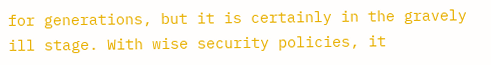for generations, but it is certainly in the gravely ill stage. With wise security policies, it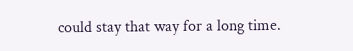could stay that way for a long time.